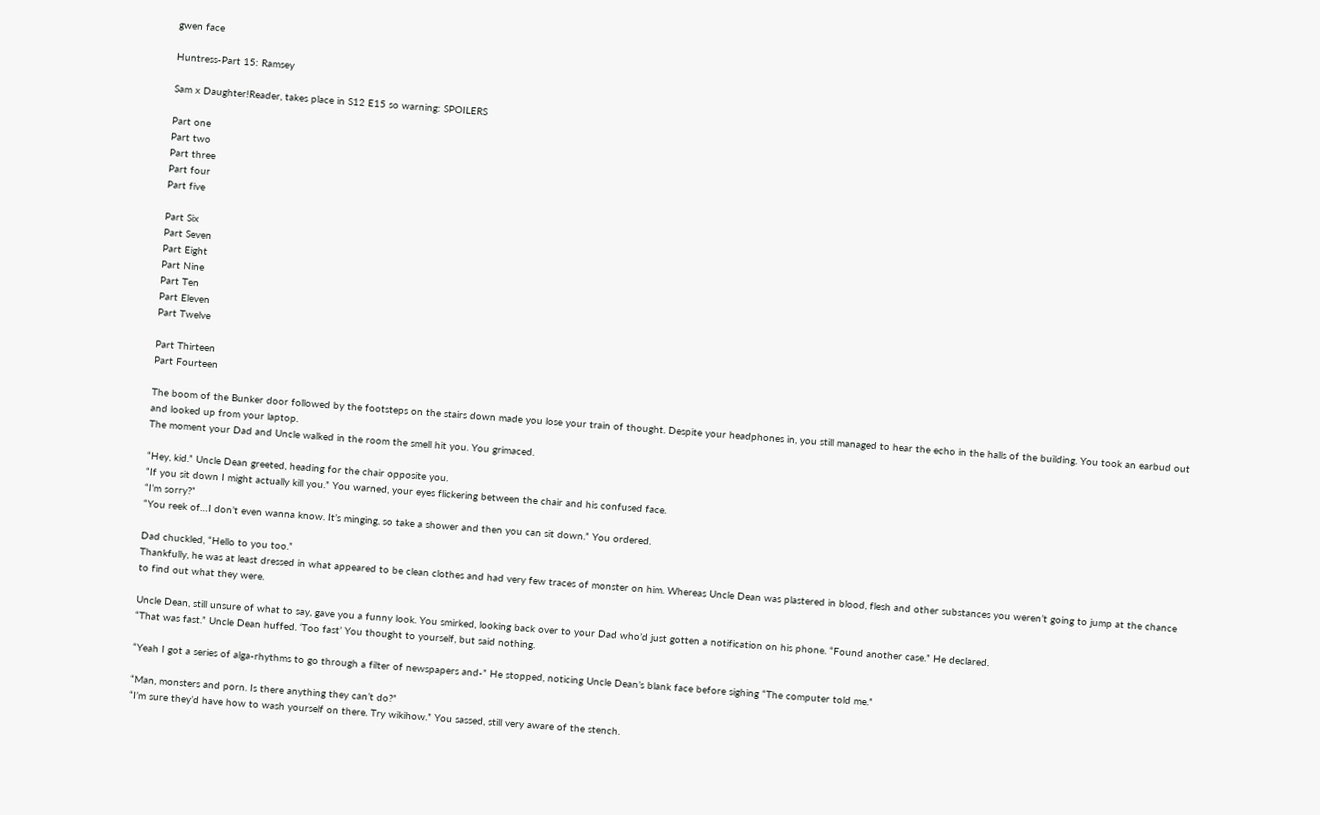gwen face

Huntress-Part 15: Ramsey

Sam x Daughter!Reader, takes place in S12 E15 so warning: SPOILERS

Part one
Part two
Part three
Part four
Part five

Part Six
Part Seven
Part Eight
Part Nine
Part Ten
Part Eleven
Part Twelve

Part Thirteen
Part Fourteen

The boom of the Bunker door followed by the footsteps on the stairs down made you lose your train of thought. Despite your headphones in, you still managed to hear the echo in the halls of the building. You took an earbud out and looked up from your laptop.
The moment your Dad and Uncle walked in the room the smell hit you. You grimaced.

“Hey, kid.” Uncle Dean greeted, heading for the chair opposite you.
“If you sit down I might actually kill you.” You warned, your eyes flickering between the chair and his confused face.
“I’m sorry?”
“You reek of…I don’t even wanna know. It’s minging, so take a shower and then you can sit down.” You ordered.

Dad chuckled, “Hello to you too.”
Thankfully, he was at least dressed in what appeared to be clean clothes and had very few traces of monster on him. Whereas Uncle Dean was plastered in blood, flesh and other substances you weren’t going to jump at the chance to find out what they were.

Uncle Dean, still unsure of what to say, gave you a funny look. You smirked, looking back over to your Dad who’d just gotten a notification on his phone. “Found another case.” He declared.
“That was fast.” Uncle Dean huffed. ‘Too fast’ You thought to yourself, but said nothing.

“Yeah I got a series of alga-rhythms to go through a filter of newspapers and-” He stopped, noticing Uncle Dean’s blank face before sighing “The computer told me.”

“Man, monsters and porn. Is there anything they can’t do?”
“I’m sure they’d have how to wash yourself on there. Try wikihow.” You sassed, still very aware of the stench.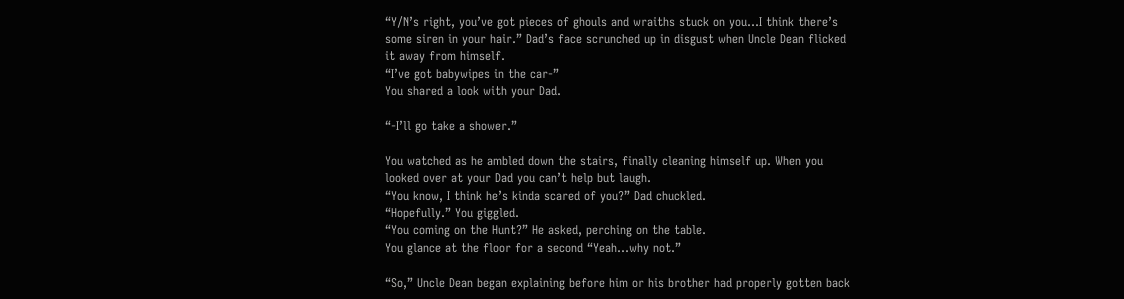“Y/N’s right, you’ve got pieces of ghouls and wraiths stuck on you…I think there’s some siren in your hair.” Dad’s face scrunched up in disgust when Uncle Dean flicked it away from himself.
“I’ve got babywipes in the car-”
You shared a look with your Dad.

“-I’ll go take a shower.”

You watched as he ambled down the stairs, finally cleaning himself up. When you looked over at your Dad you can’t help but laugh.
“You know, I think he’s kinda scared of you?” Dad chuckled.
“Hopefully.” You giggled.
“You coming on the Hunt?” He asked, perching on the table.
You glance at the floor for a second “Yeah…why not.”

“So,” Uncle Dean began explaining before him or his brother had properly gotten back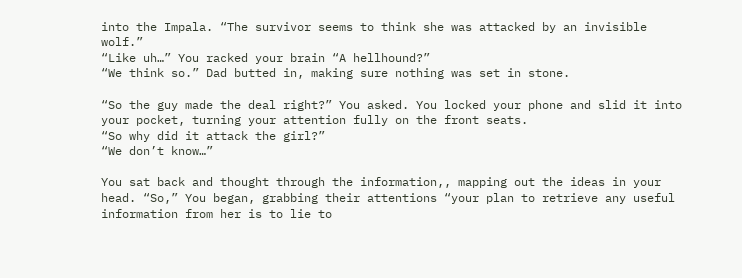into the Impala. “The survivor seems to think she was attacked by an invisible wolf.”
“Like uh…” You racked your brain “A hellhound?”
“We think so.” Dad butted in, making sure nothing was set in stone.

“So the guy made the deal right?” You asked. You locked your phone and slid it into your pocket, turning your attention fully on the front seats.
“So why did it attack the girl?”
“We don’t know…”

You sat back and thought through the information,, mapping out the ideas in your head. “So,” You began, grabbing their attentions “your plan to retrieve any useful information from her is to lie to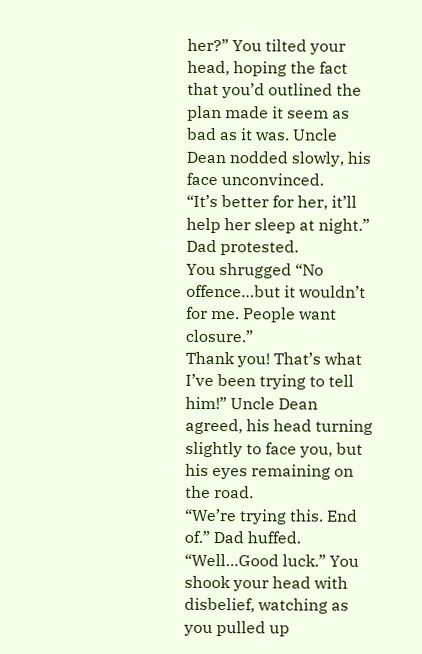her?” You tilted your head, hoping the fact that you’d outlined the plan made it seem as bad as it was. Uncle Dean nodded slowly, his face unconvinced.
“It’s better for her, it’ll help her sleep at night.” Dad protested.
You shrugged “No offence…but it wouldn’t for me. People want closure.”
Thank you! That’s what I’ve been trying to tell him!” Uncle Dean agreed, his head turning slightly to face you, but his eyes remaining on the road.
“We’re trying this. End of.” Dad huffed.
“Well…Good luck.” You shook your head with disbelief, watching as you pulled up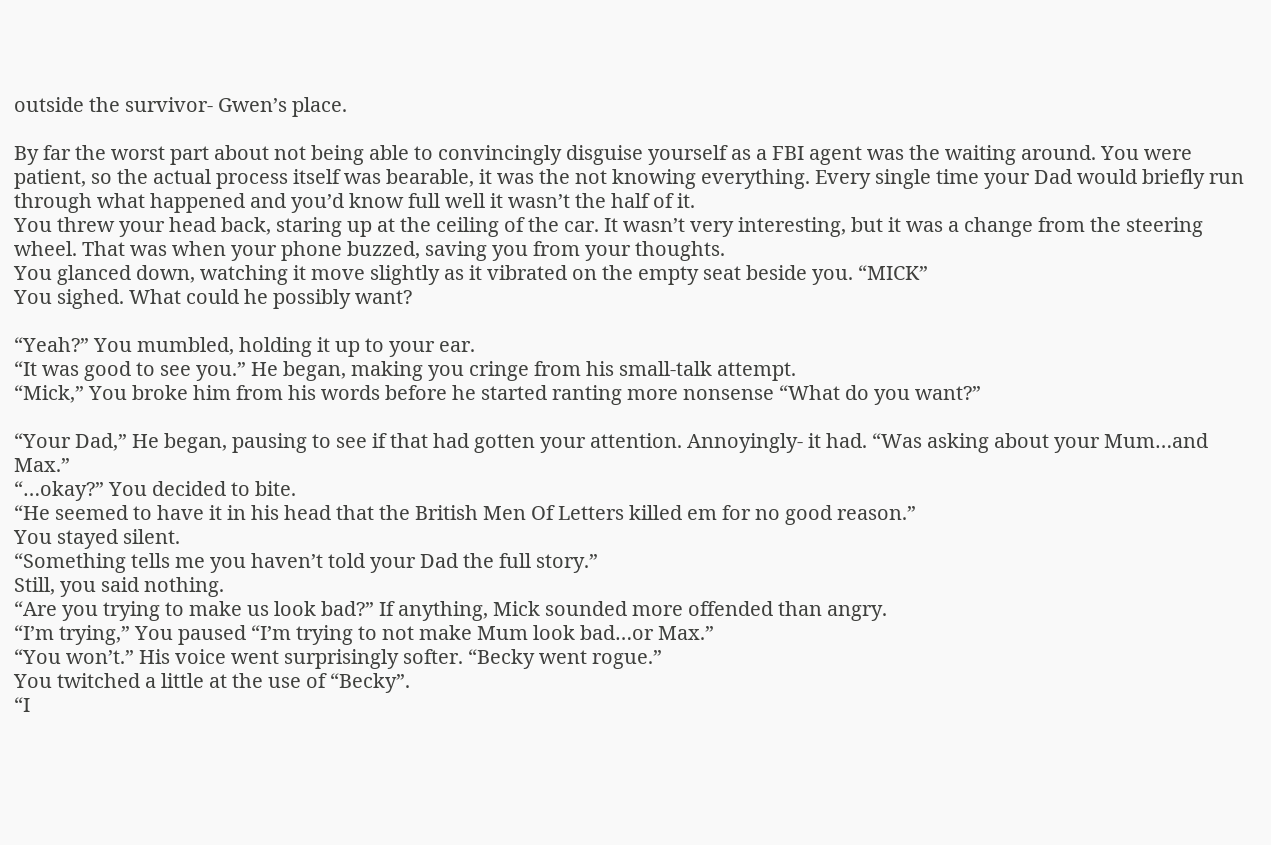outside the survivor- Gwen’s place.

By far the worst part about not being able to convincingly disguise yourself as a FBI agent was the waiting around. You were patient, so the actual process itself was bearable, it was the not knowing everything. Every single time your Dad would briefly run through what happened and you’d know full well it wasn’t the half of it.
You threw your head back, staring up at the ceiling of the car. It wasn’t very interesting, but it was a change from the steering wheel. That was when your phone buzzed, saving you from your thoughts.
You glanced down, watching it move slightly as it vibrated on the empty seat beside you. “MICK”
You sighed. What could he possibly want?

“Yeah?” You mumbled, holding it up to your ear.
“It was good to see you.” He began, making you cringe from his small-talk attempt.
“Mick,” You broke him from his words before he started ranting more nonsense “What do you want?”

“Your Dad,” He began, pausing to see if that had gotten your attention. Annoyingly- it had. “Was asking about your Mum…and Max.”
“…okay?” You decided to bite.
“He seemed to have it in his head that the British Men Of Letters killed em for no good reason.”
You stayed silent.
“Something tells me you haven’t told your Dad the full story.”
Still, you said nothing.
“Are you trying to make us look bad?” If anything, Mick sounded more offended than angry.
“I’m trying,” You paused “I’m trying to not make Mum look bad…or Max.”
“You won’t.” His voice went surprisingly softer. “Becky went rogue.”
You twitched a little at the use of “Becky”.
“I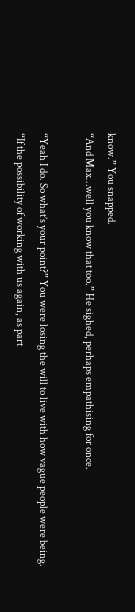know.” You snapped.
“And Max…well you know that too.” He sighed, perhaps empathising for once.

“Yeah I do. So what’s your point?” You were losing the will to live with how vague people were being.
“If the possibility of working with us again, as part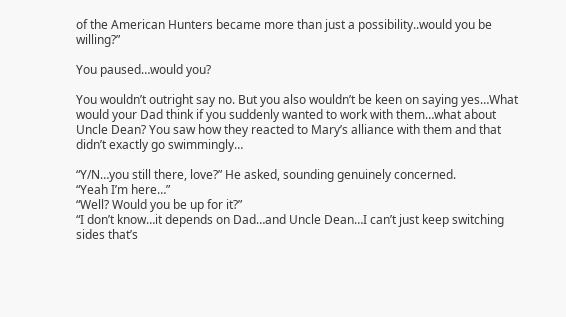of the American Hunters became more than just a possibility..would you be willing?”

You paused…would you?

You wouldn’t outright say no. But you also wouldn’t be keen on saying yes…What would your Dad think if you suddenly wanted to work with them…what about Uncle Dean? You saw how they reacted to Mary’s alliance with them and that didn’t exactly go swimmingly…

“Y/N…you still there, love?” He asked, sounding genuinely concerned.
“Yeah I’m here…”
“Well? Would you be up for it?”
“I don’t know…it depends on Dad…and Uncle Dean…I can’t just keep switching sides that’s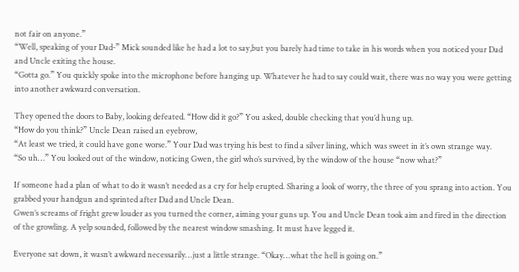not fair on anyone.”
“Well, speaking of your Dad-” Mick sounded like he had a lot to say,but you barely had time to take in his words when you noticed your Dad and Uncle exiting the house.
“Gotta go.” You quickly spoke into the microphone before hanging up. Whatever he had to say could wait, there was no way you were getting into another awkward conversation.

They opened the doors to Baby, looking defeated. “How did it go?” You asked, double checking that you’d hung up.
“How do you think?” Uncle Dean raised an eyebrow,
“At least we tried, it could have gone worse.” Your Dad was trying his best to find a silver lining, which was sweet in it’s own strange way.
“So uh…” You looked out of the window, noticing Gwen, the girl who’s survived, by the window of the house “now what?”

If someone had a plan of what to do it wasn’t needed as a cry for help erupted. Sharing a look of worry, the three of you sprang into action. You grabbed your handgun and sprinted after Dad and Uncle Dean.
Gwen’s screams of fright grew louder as you turned the corner, aiming your guns up. You and Uncle Dean took aim and fired in the direction of the growling. A yelp sounded, followed by the nearest window smashing. It must have legged it.

Everyone sat down, it wasn’t awkward necessarily…just a little strange. “Okay…what the hell is going on.”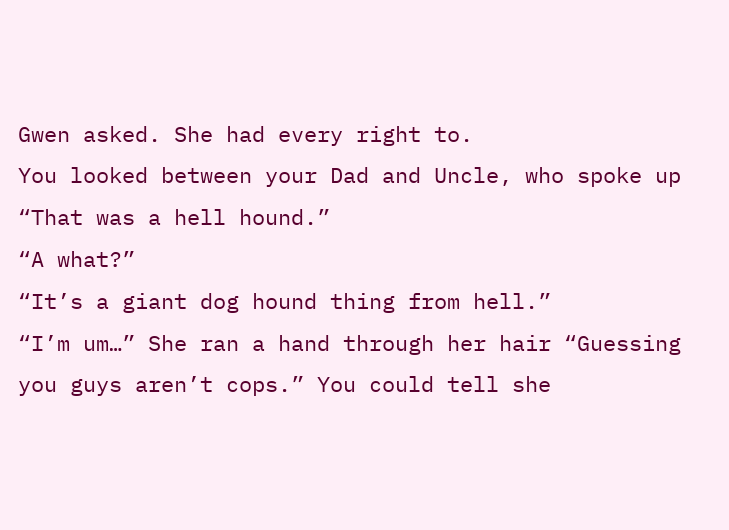Gwen asked. She had every right to.
You looked between your Dad and Uncle, who spoke up “That was a hell hound.”
“A what?”
“It’s a giant dog hound thing from hell.”
“I’m um…” She ran a hand through her hair “Guessing you guys aren’t cops.” You could tell she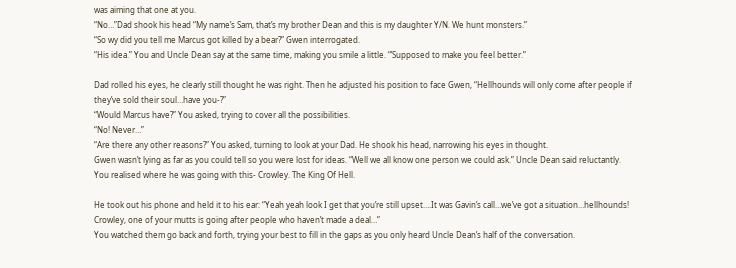was aiming that one at you.
“No…”Dad shook his head “My name’s Sam, that’s my brother Dean and this is my daughter Y/N. We hunt monsters.”
“So wy did you tell me Marcus got killed by a bear?” Gwen interrogated.
“His idea.” You and Uncle Dean say at the same time, making you smile a little. “’Supposed to make you feel better.”

Dad rolled his eyes, he clearly still thought he was right. Then he adjusted his position to face Gwen, “Hellhounds will only come after people if they’ve sold their soul…have you-?”
“Would Marcus have?” You asked, trying to cover all the possibilities.
“No! Never…”
“Are there any other reasons?” You asked, turning to look at your Dad. He shook his head, narrowing his eyes in thought.
Gwen wasn’t lying as far as you could tell so you were lost for ideas. “Well we all know one person we could ask.” Uncle Dean said reluctantly.
You realised where he was going with this- Crowley. The King Of Hell.

He took out his phone and held it to his ear: “Yeah yeah look I get that you’re still upset….It was Gavin’s call…we’ve got a situation…hellhounds! Crowley, one of your mutts is going after people who haven’t made a deal…”
You watched them go back and forth, trying your best to fill in the gaps as you only heard Uncle Dean’s half of the conversation.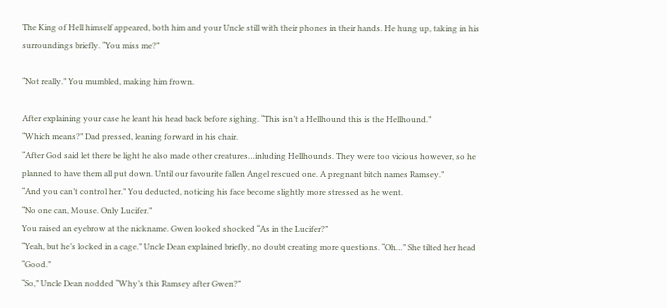The King of Hell himself appeared, both him and your Uncle still with their phones in their hands. He hung up, taking in his surroundings briefly. “You miss me?”

“Not really.” You mumbled, making him frown.

After explaining your case he leant his head back before sighing. “This isn’t a Hellhound this is the Hellhound.”
“Which means?” Dad pressed, leaning forward in his chair.
“After God said let there be light he also made other creatures…inluding Hellhounds. They were too vicious however, so he planned to have them all put down. Until our favourite fallen Angel rescued one. A pregnant bitch names Ramsey.”
“And you can’t control her.” You deducted, noticing his face become slightly more stressed as he went.
“No one can, Mouse. Only Lucifer.”
You raised an eyebrow at the nickname. Gwen looked shocked “As in the Lucifer?”
“Yeah, but he’s locked in a cage.” Uncle Dean explained briefly, no doubt creating more questions. “Oh…” She tilted her head “Good.”
“So,” Uncle Dean nodded “Why’s this Ramsey after Gwen?”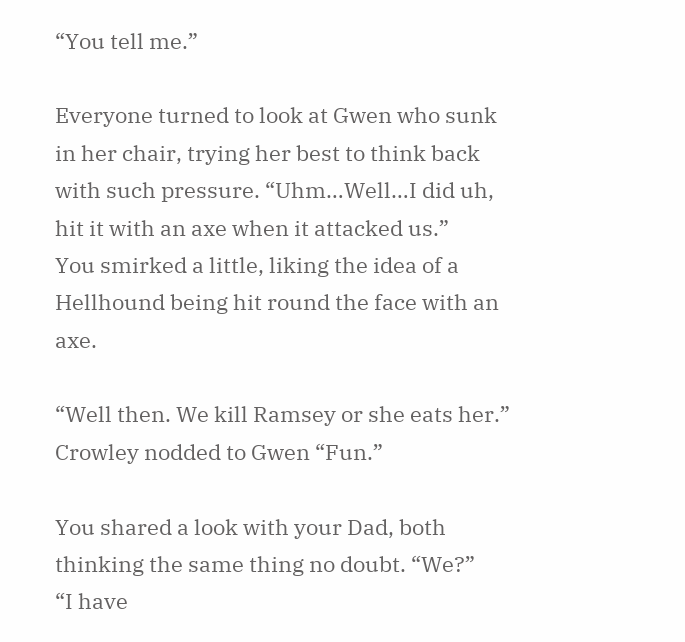“You tell me.”

Everyone turned to look at Gwen who sunk in her chair, trying her best to think back with such pressure. “Uhm…Well…I did uh, hit it with an axe when it attacked us.”
You smirked a little, liking the idea of a Hellhound being hit round the face with an axe.

“Well then. We kill Ramsey or she eats her.” Crowley nodded to Gwen “Fun.”

You shared a look with your Dad, both thinking the same thing no doubt. “We?”
“I have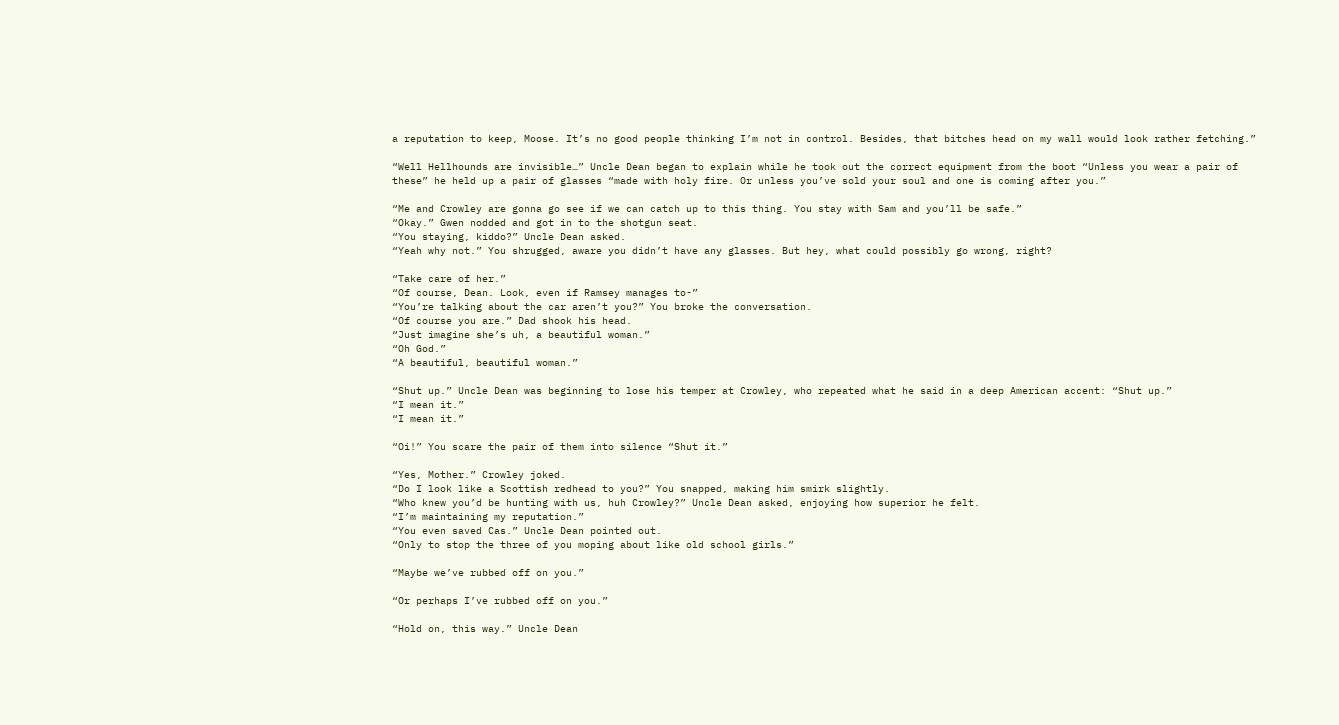a reputation to keep, Moose. It’s no good people thinking I’m not in control. Besides, that bitches head on my wall would look rather fetching.”

“Well Hellhounds are invisible…” Uncle Dean began to explain while he took out the correct equipment from the boot “Unless you wear a pair of these” he held up a pair of glasses “made with holy fire. Or unless you’ve sold your soul and one is coming after you.”

“Me and Crowley are gonna go see if we can catch up to this thing. You stay with Sam and you’ll be safe.”
“Okay.” Gwen nodded and got in to the shotgun seat.
“You staying, kiddo?” Uncle Dean asked.
“Yeah why not.” You shrugged, aware you didn’t have any glasses. But hey, what could possibly go wrong, right?

“Take care of her.”
“Of course, Dean. Look, even if Ramsey manages to-”
“You’re talking about the car aren’t you?” You broke the conversation.
“Of course you are.” Dad shook his head.
“Just imagine she’s uh, a beautiful woman.”
“Oh God.”
“A beautiful, beautiful woman.”

“Shut up.” Uncle Dean was beginning to lose his temper at Crowley, who repeated what he said in a deep American accent: “Shut up.”
“I mean it.”
“I mean it.”

“Oi!” You scare the pair of them into silence “Shut it.”

“Yes, Mother.” Crowley joked.
“Do I look like a Scottish redhead to you?” You snapped, making him smirk slightly.
“Who knew you’d be hunting with us, huh Crowley?” Uncle Dean asked, enjoying how superior he felt.
“I’m maintaining my reputation.”
“You even saved Cas.” Uncle Dean pointed out.
“Only to stop the three of you moping about like old school girls.”

“Maybe we’ve rubbed off on you.”

“Or perhaps I’ve rubbed off on you.”

“Hold on, this way.” Uncle Dean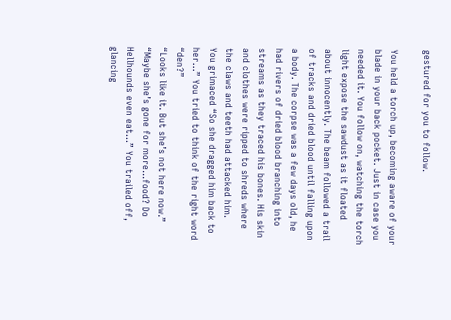gestured for you to follow.

You held a torch up, becoming aware of your blade in your back pocket. Just in case you needed it. You follow on, watching the torch light expose the sawdust as it floated about innocently. The beam followed a trail of tracks and dried blood until falling upon a body. The corpse was a few days old, he had rivers of dried blood branching into streams as they traced his bones. His skin and clothes were ripped to shreds where the claws and teeth had attacked him.
You grimaced “So she dragged him back to her…” You tried to think of the right word “den?”
“Looks like it. But she’s not here now.”
“Maybe she’s gone for more…food? Do Hellhounds even eat…” You trailed off, glancing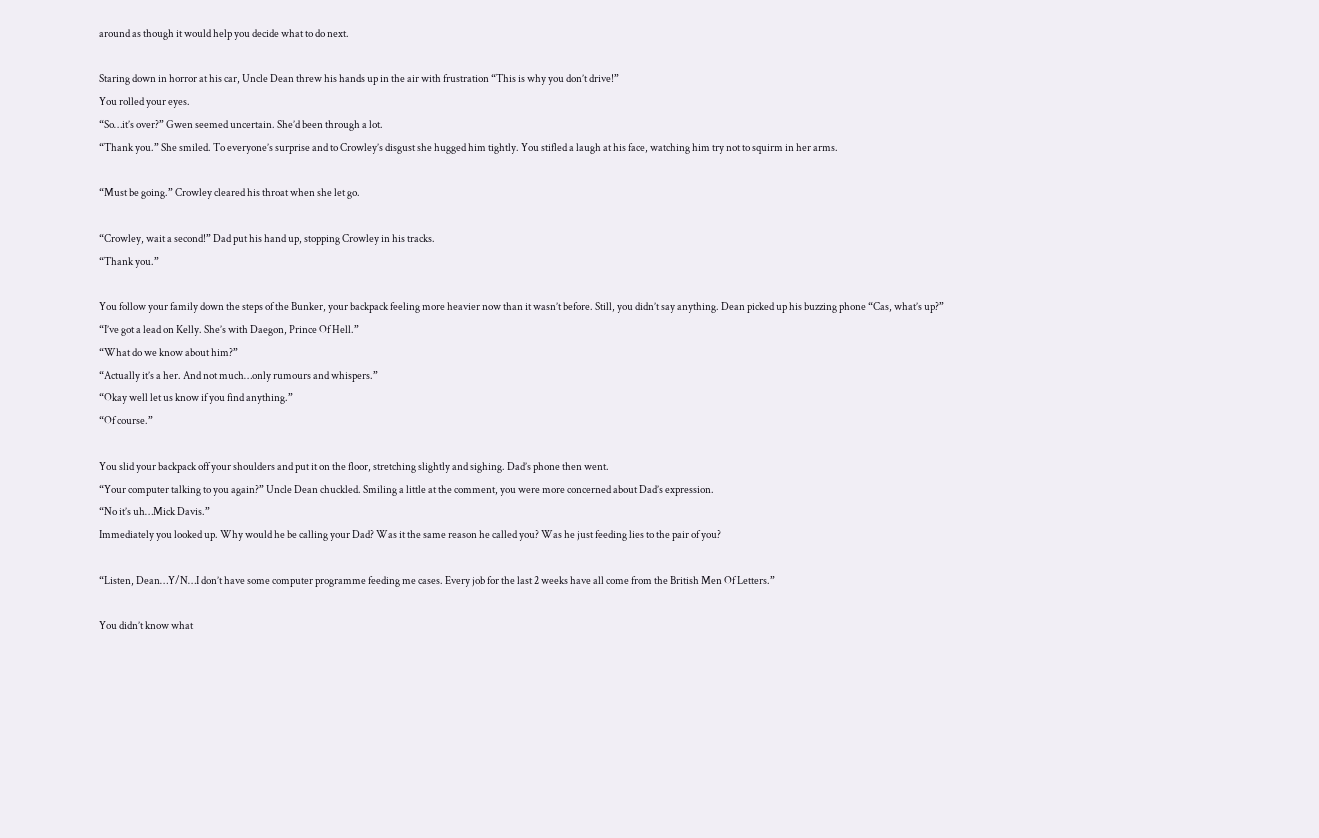around as though it would help you decide what to do next.

Staring down in horror at his car, Uncle Dean threw his hands up in the air with frustration “This is why you don’t drive!”
You rolled your eyes.
“So…it’s over?” Gwen seemed uncertain. She’d been through a lot.
“Thank you.” She smiled. To everyone’s surprise and to Crowley’s disgust she hugged him tightly. You stifled a laugh at his face, watching him try not to squirm in her arms.

“Must be going.” Crowley cleared his throat when she let go.

“Crowley, wait a second!” Dad put his hand up, stopping Crowley in his tracks.
“Thank you.”

You follow your family down the steps of the Bunker, your backpack feeling more heavier now than it wasn’t before. Still, you didn’t say anything. Dean picked up his buzzing phone “Cas, what’s up?”
“I’ve got a lead on Kelly. She’s with Daegon, Prince Of Hell.”
“What do we know about him?”
“Actually it’s a her. And not much…only rumours and whispers.”
“Okay well let us know if you find anything.”
“Of course.”

You slid your backpack off your shoulders and put it on the floor, stretching slightly and sighing. Dad’s phone then went.
“Your computer talking to you again?” Uncle Dean chuckled. Smiling a little at the comment, you were more concerned about Dad’s expression.
“No it’s uh…Mick Davis.”
Immediately you looked up. Why would he be calling your Dad? Was it the same reason he called you? Was he just feeding lies to the pair of you?

“Listen, Dean…Y/N…I don’t have some computer programme feeding me cases. Every job for the last 2 weeks have all come from the British Men Of Letters.”

You didn’t know what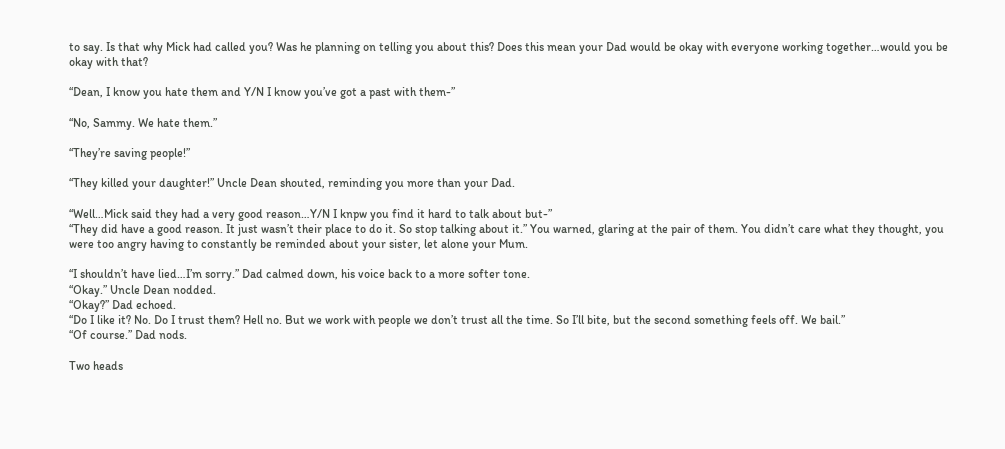to say. Is that why Mick had called you? Was he planning on telling you about this? Does this mean your Dad would be okay with everyone working together…would you be okay with that?

“Dean, I know you hate them and Y/N I know you’ve got a past with them-”

“No, Sammy. We hate them.”

“They’re saving people!”

“They killed your daughter!” Uncle Dean shouted, reminding you more than your Dad.

“Well…Mick said they had a very good reason…Y/N I knpw you find it hard to talk about but-”
“They did have a good reason. It just wasn’t their place to do it. So stop talking about it.” You warned, glaring at the pair of them. You didn’t care what they thought, you were too angry having to constantly be reminded about your sister, let alone your Mum.

“I shouldn’t have lied…I’m sorry.” Dad calmed down, his voice back to a more softer tone.
“Okay.” Uncle Dean nodded.
“Okay?” Dad echoed.
“Do I like it? No. Do I trust them? Hell no. But we work with people we don’t trust all the time. So I’ll bite, but the second something feels off. We bail.”
“Of course.” Dad nods.

Two heads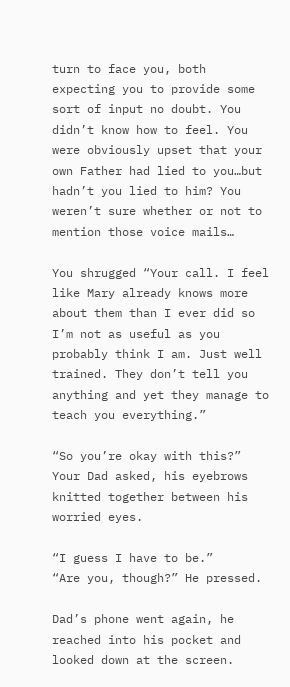turn to face you, both expecting you to provide some sort of input no doubt. You didn’t know how to feel. You were obviously upset that your own Father had lied to you…but hadn’t you lied to him? You weren’t sure whether or not to mention those voice mails…

You shrugged “Your call. I feel like Mary already knows more about them than I ever did so I’m not as useful as you probably think I am. Just well trained. They don’t tell you anything and yet they manage to teach you everything.”

“So you’re okay with this?” Your Dad asked, his eyebrows knitted together between his worried eyes.

“I guess I have to be.”
“Are you, though?” He pressed.

Dad’s phone went again, he reached into his pocket and looked down at the screen.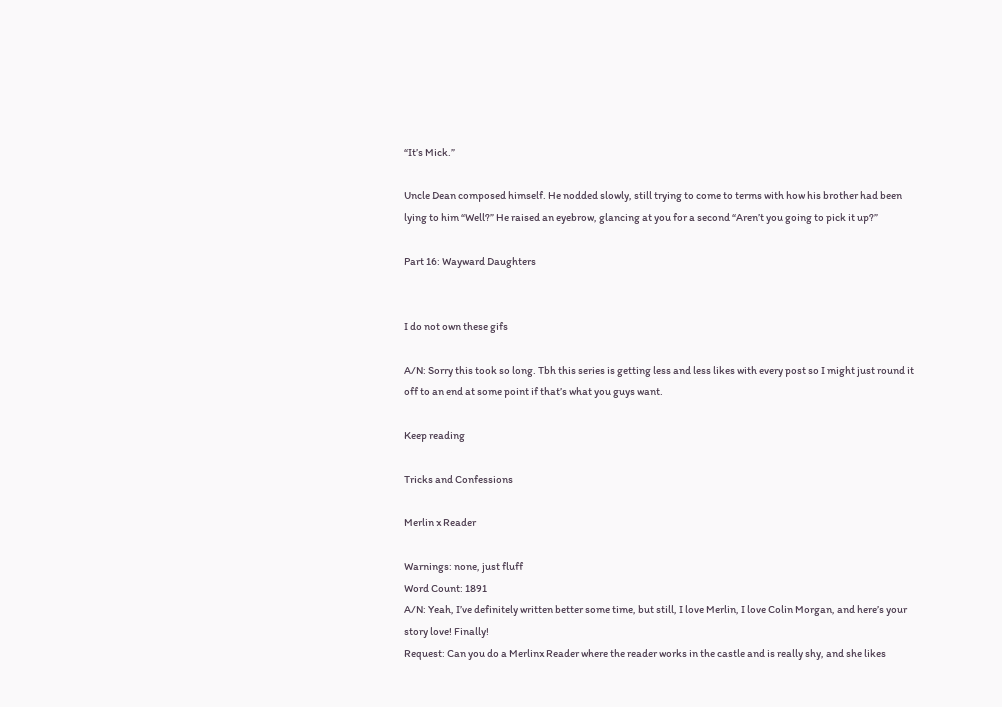“It’s Mick.”

Uncle Dean composed himself. He nodded slowly, still trying to come to terms with how his brother had been lying to him “Well?” He raised an eyebrow, glancing at you for a second “Aren’t you going to pick it up?”

Part 16: Wayward Daughters


I do not own these gifs

A/N: Sorry this took so long. Tbh this series is getting less and less likes with every post so I might just round it off to an end at some point if that’s what you guys want.

Keep reading

Tricks and Confessions

Merlin x Reader

Warnings: none, just fluff
Word Count: 1891
A/N: Yeah, I’ve definitely written better some time, but still, I love Merlin, I love Colin Morgan, and here’s your story love! Finally!
Request: Can you do a Merlinx Reader where the reader works in the castle and is really shy, and she likes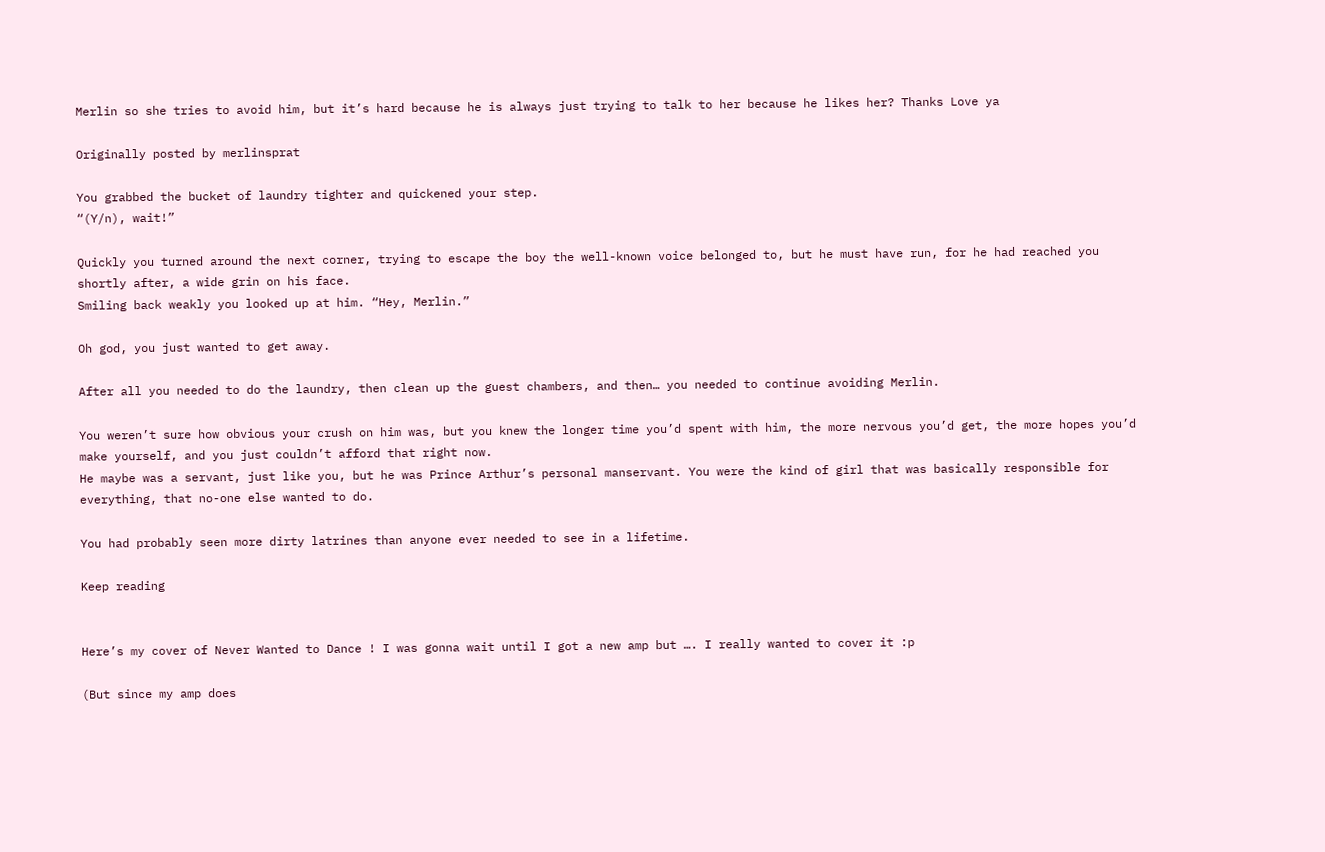Merlin so she tries to avoid him, but it’s hard because he is always just trying to talk to her because he likes her? Thanks Love ya

Originally posted by merlinsprat

You grabbed the bucket of laundry tighter and quickened your step.
“(Y/n), wait!”

Quickly you turned around the next corner, trying to escape the boy the well-known voice belonged to, but he must have run, for he had reached you shortly after, a wide grin on his face.
Smiling back weakly you looked up at him. “Hey, Merlin.”

Oh god, you just wanted to get away.

After all you needed to do the laundry, then clean up the guest chambers, and then… you needed to continue avoiding Merlin.

You weren’t sure how obvious your crush on him was, but you knew the longer time you’d spent with him, the more nervous you’d get, the more hopes you’d make yourself, and you just couldn’t afford that right now.
He maybe was a servant, just like you, but he was Prince Arthur’s personal manservant. You were the kind of girl that was basically responsible for everything, that no-one else wanted to do.

You had probably seen more dirty latrines than anyone ever needed to see in a lifetime.

Keep reading


Here’s my cover of Never Wanted to Dance ! I was gonna wait until I got a new amp but …. I really wanted to cover it :p

(But since my amp does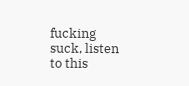fucking suck, listen to this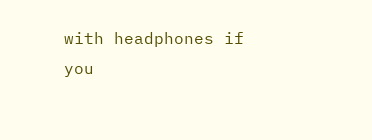with headphones if you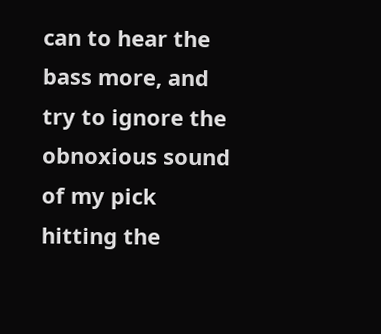can to hear the bass more, and try to ignore the obnoxious sound of my pick hitting the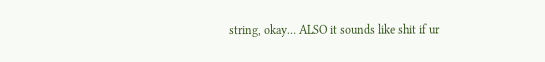string, okay… ALSO it sounds like shit if ur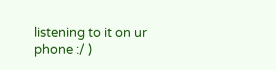listening to it on ur phone :/ )